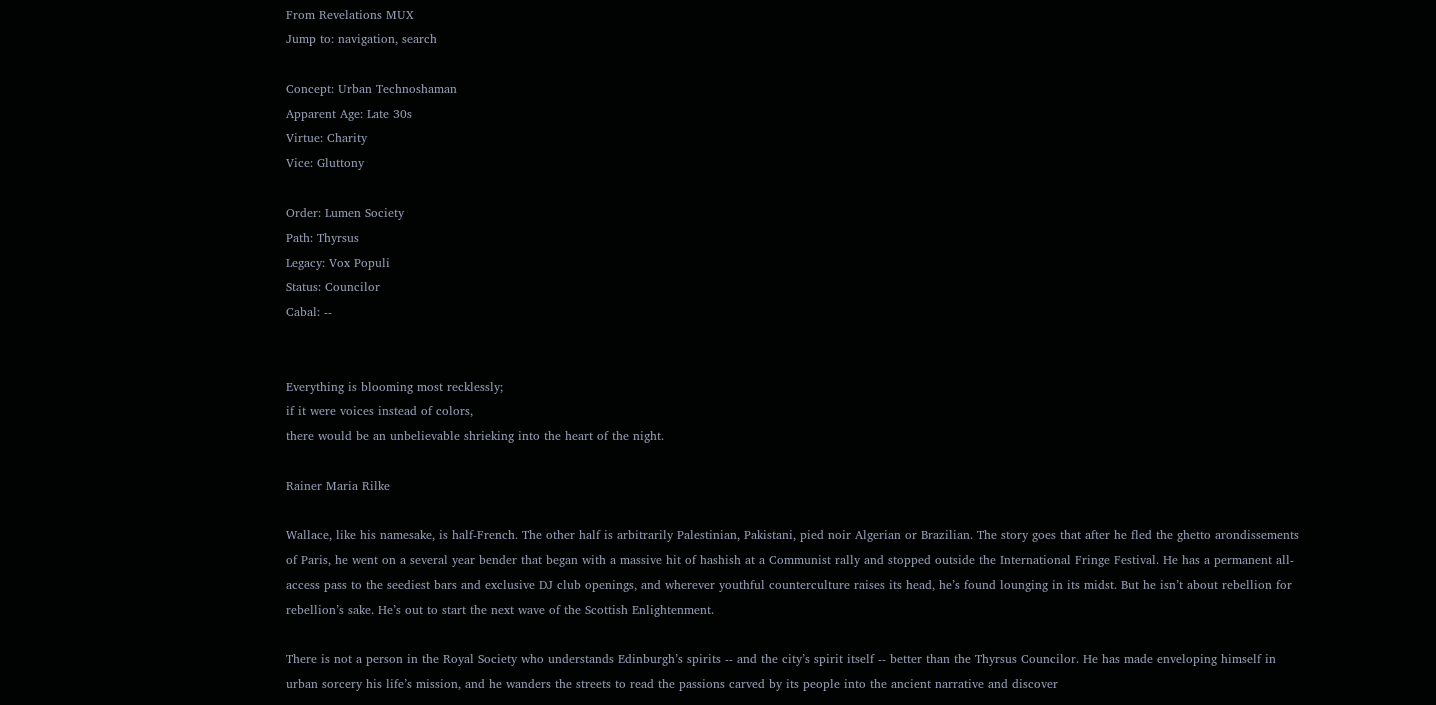From Revelations MUX
Jump to: navigation, search

Concept: Urban Technoshaman
Apparent Age: Late 30s
Virtue: Charity
Vice: Gluttony

Order: Lumen Society
Path: Thyrsus
Legacy: Vox Populi
Status: Councilor
Cabal: --


Everything is blooming most recklessly;
if it were voices instead of colors,
there would be an unbelievable shrieking into the heart of the night.

Rainer Maria Rilke

Wallace, like his namesake, is half-French. The other half is arbitrarily Palestinian, Pakistani, pied noir Algerian or Brazilian. The story goes that after he fled the ghetto arondissements of Paris, he went on a several year bender that began with a massive hit of hashish at a Communist rally and stopped outside the International Fringe Festival. He has a permanent all-access pass to the seediest bars and exclusive DJ club openings, and wherever youthful counterculture raises its head, he’s found lounging in its midst. But he isn’t about rebellion for rebellion’s sake. He’s out to start the next wave of the Scottish Enlightenment.

There is not a person in the Royal Society who understands Edinburgh’s spirits -- and the city’s spirit itself -- better than the Thyrsus Councilor. He has made enveloping himself in urban sorcery his life’s mission, and he wanders the streets to read the passions carved by its people into the ancient narrative and discover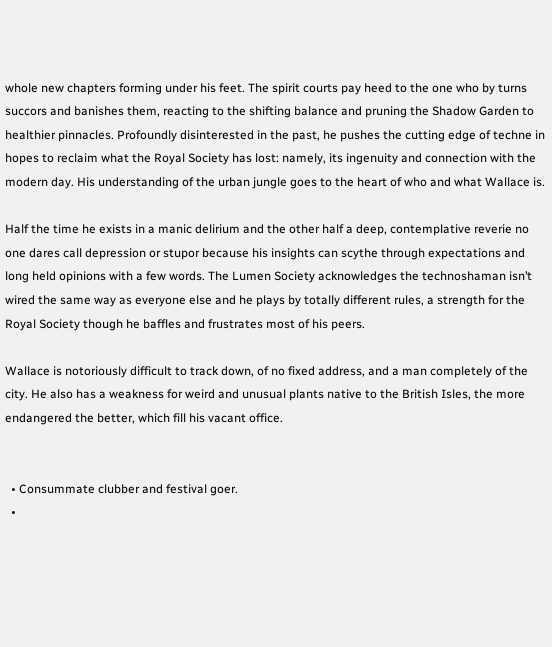whole new chapters forming under his feet. The spirit courts pay heed to the one who by turns succors and banishes them, reacting to the shifting balance and pruning the Shadow Garden to healthier pinnacles. Profoundly disinterested in the past, he pushes the cutting edge of techne in hopes to reclaim what the Royal Society has lost: namely, its ingenuity and connection with the modern day. His understanding of the urban jungle goes to the heart of who and what Wallace is.

Half the time he exists in a manic delirium and the other half a deep, contemplative reverie no one dares call depression or stupor because his insights can scythe through expectations and long held opinions with a few words. The Lumen Society acknowledges the technoshaman isn’t wired the same way as everyone else and he plays by totally different rules, a strength for the Royal Society though he baffles and frustrates most of his peers.

Wallace is notoriously difficult to track down, of no fixed address, and a man completely of the city. He also has a weakness for weird and unusual plants native to the British Isles, the more endangered the better, which fill his vacant office.


  • Consummate clubber and festival goer.
  •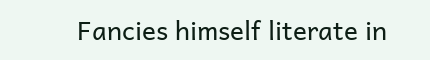Fancies himself literate in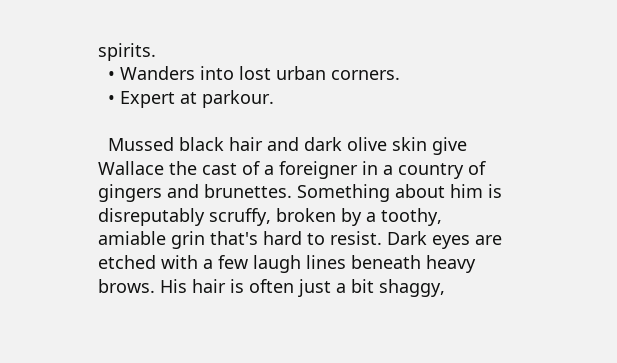spirits.
  • Wanders into lost urban corners.
  • Expert at parkour.

  Mussed black hair and dark olive skin give Wallace the cast of a foreigner in a country of gingers and brunettes. Something about him is disreputably scruffy, broken by a toothy, amiable grin that's hard to resist. Dark eyes are etched with a few laugh lines beneath heavy brows. His hair is often just a bit shaggy,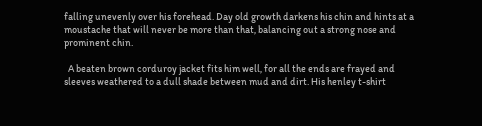falling unevenly over his forehead. Day old growth darkens his chin and hints at a moustache that will never be more than that, balancing out a strong nose and prominent chin.

  A beaten brown corduroy jacket fits him well, for all the ends are frayed and sleeves weathered to a dull shade between mud and dirt. His henley t-shirt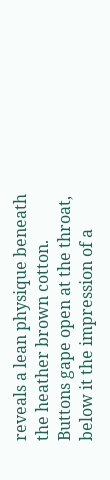reveals a lean physique beneath the heather brown cotton. Buttons gape open at the throat, below it the impression of a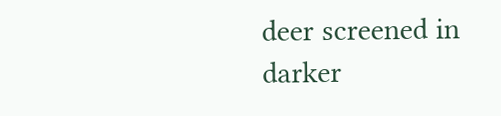deer screened in darker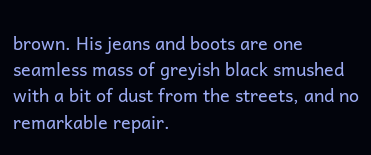brown. His jeans and boots are one seamless mass of greyish black smushed with a bit of dust from the streets, and no remarkable repair.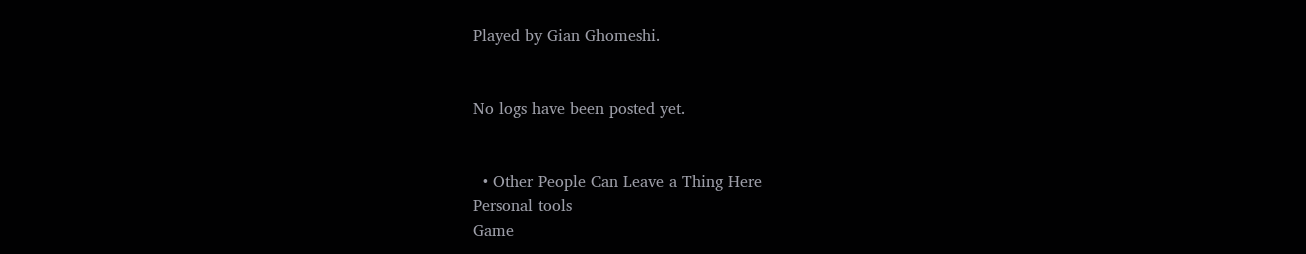Played by Gian Ghomeshi.


No logs have been posted yet.


  • Other People Can Leave a Thing Here
Personal tools
Game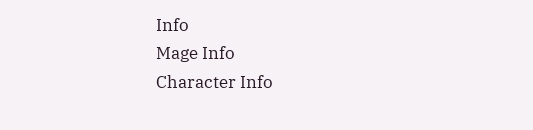Info
Mage Info
Character Info